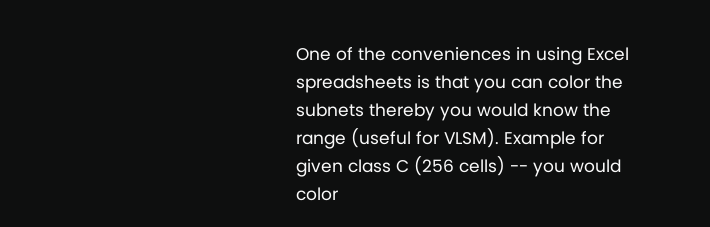One of the conveniences in using Excel spreadsheets is that you can color the subnets thereby you would know the range (useful for VLSM). Example for given class C (256 cells) -- you would color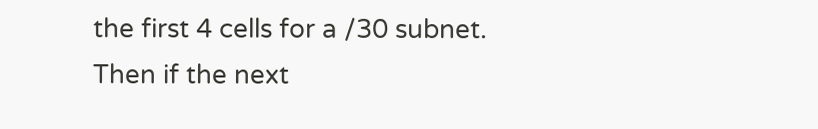the first 4 cells for a /30 subnet. Then if the next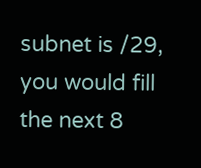subnet is /29, you would fill the next 8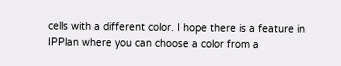cells with a different color. I hope there is a feature in IPPlan where you can choose a color from a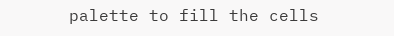palette to fill the cells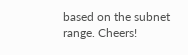based on the subnet range. Cheers!